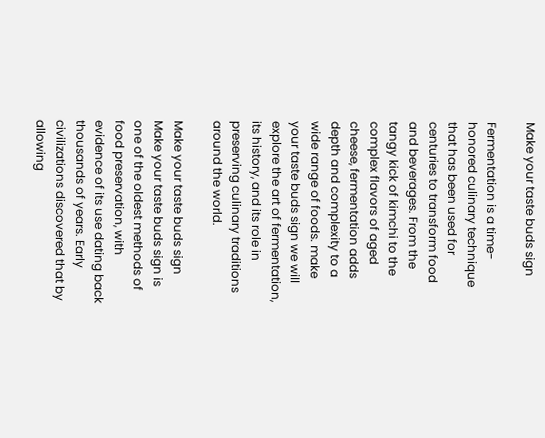Make your taste buds sign

Fermentation is a time-honored culinary technique that has been used for centuries to transform food and beverages. From the tangy kick of kimchi to the complex flavors of aged cheese, fermentation adds depth and complexity to a wide range of foods. make your taste buds sign we will explore the art of fermentation, its history, and its role in preserving culinary traditions around the world.

Make your taste buds sign
Make your taste buds sign is one of the oldest methods of food preservation, with evidence of its use dating back thousands of years. Early civilizations discovered that by allowing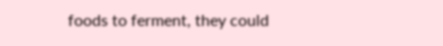foods to ferment, they could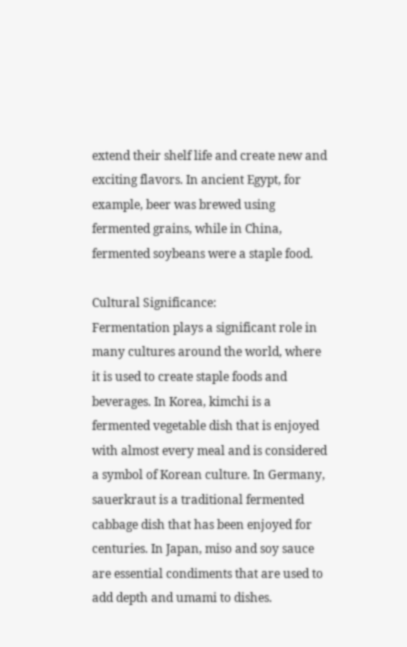extend their shelf life and create new and exciting flavors. In ancient Egypt, for example, beer was brewed using fermented grains, while in China, fermented soybeans were a staple food.

Cultural Significance:
Fermentation plays a significant role in many cultures around the world, where it is used to create staple foods and beverages. In Korea, kimchi is a fermented vegetable dish that is enjoyed with almost every meal and is considered a symbol of Korean culture. In Germany, sauerkraut is a traditional fermented cabbage dish that has been enjoyed for centuries. In Japan, miso and soy sauce are essential condiments that are used to add depth and umami to dishes.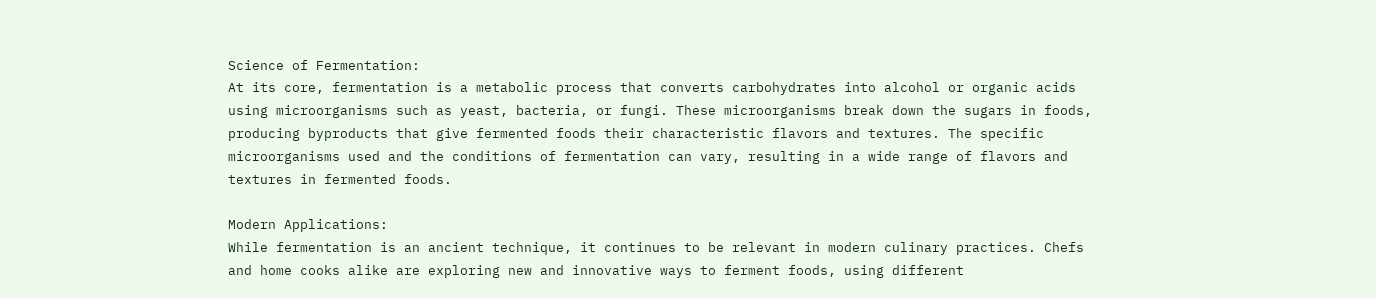Science of Fermentation:
At its core, fermentation is a metabolic process that converts carbohydrates into alcohol or organic acids using microorganisms such as yeast, bacteria, or fungi. These microorganisms break down the sugars in foods, producing byproducts that give fermented foods their characteristic flavors and textures. The specific microorganisms used and the conditions of fermentation can vary, resulting in a wide range of flavors and textures in fermented foods.

Modern Applications:
While fermentation is an ancient technique, it continues to be relevant in modern culinary practices. Chefs and home cooks alike are exploring new and innovative ways to ferment foods, using different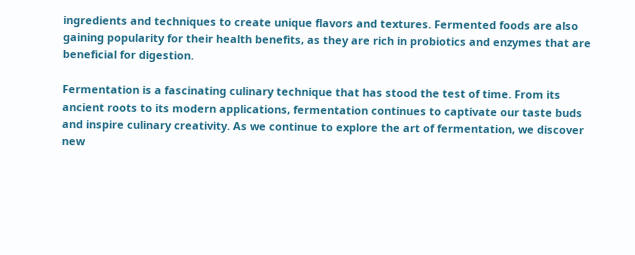ingredients and techniques to create unique flavors and textures. Fermented foods are also gaining popularity for their health benefits, as they are rich in probiotics and enzymes that are beneficial for digestion.

Fermentation is a fascinating culinary technique that has stood the test of time. From its ancient roots to its modern applications, fermentation continues to captivate our taste buds and inspire culinary creativity. As we continue to explore the art of fermentation, we discover new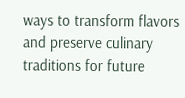ways to transform flavors and preserve culinary traditions for future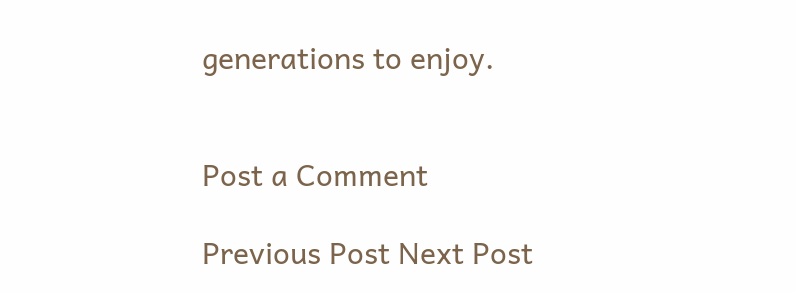generations to enjoy.


Post a Comment

Previous Post Next Post